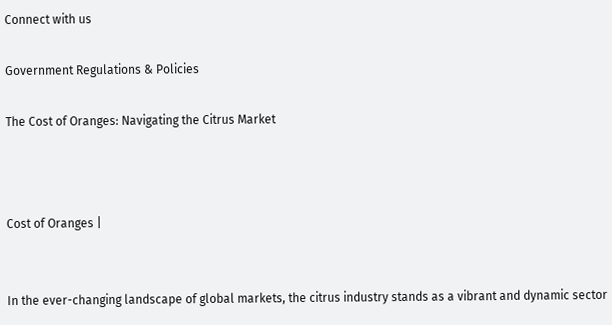Connect with us

Government Regulations & Policies

The Cost of Oranges: Navigating the Citrus Market



Cost of Oranges |


In the ever-changing landscape of global markets, the citrus industry stands as a vibrant and dynamic sector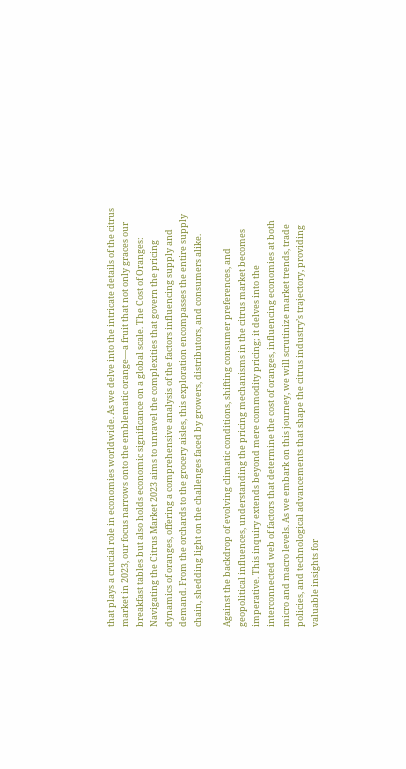that plays a crucial role in economies worldwide. As we delve into the intricate details of the citrus market in 2023, our focus narrows onto the emblematic orange—a fruit that not only graces our breakfast tables but also holds economic significance on a global scale. The Cost of Oranges: Navigating the Citrus Market 2023 aims to unravel the complexities that govern the pricing dynamics of oranges, offering a comprehensive analysis of the factors influencing supply and demand. From the orchards to the grocery aisles, this exploration encompasses the entire supply chain, shedding light on the challenges faced by growers, distributors, and consumers alike.

Against the backdrop of evolving climatic conditions, shifting consumer preferences, and geopolitical influences, understanding the pricing mechanisms in the citrus market becomes imperative. This inquiry extends beyond mere commodity pricing; it delves into the interconnected web of factors that determine the cost of oranges, influencing economies at both micro and macro levels. As we embark on this journey, we will scrutinize market trends, trade policies, and technological advancements that shape the citrus industry’s trajectory, providing valuable insights for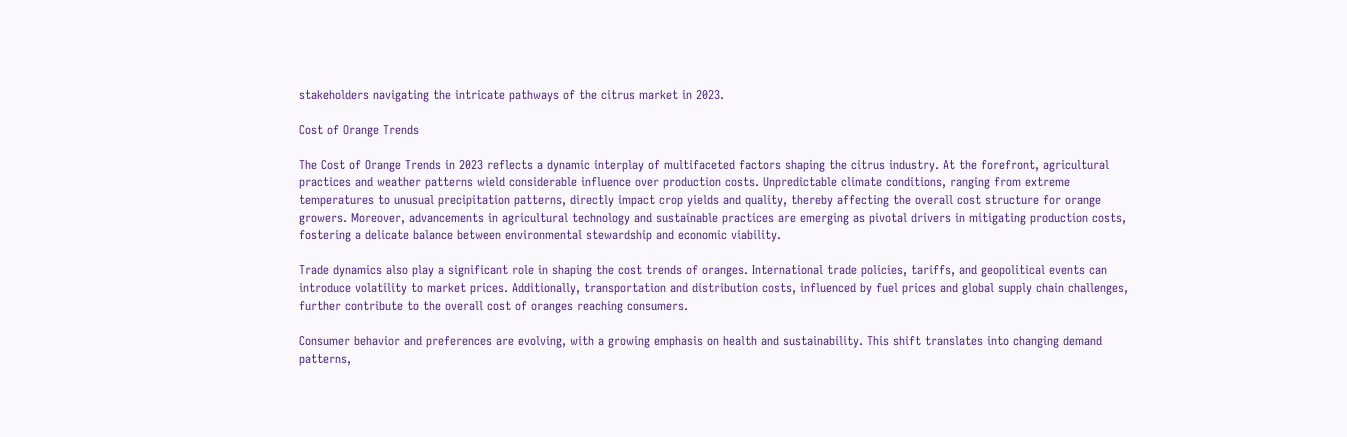stakeholders navigating the intricate pathways of the citrus market in 2023.

Cost of Orange Trends

The Cost of Orange Trends in 2023 reflects a dynamic interplay of multifaceted factors shaping the citrus industry. At the forefront, agricultural practices and weather patterns wield considerable influence over production costs. Unpredictable climate conditions, ranging from extreme temperatures to unusual precipitation patterns, directly impact crop yields and quality, thereby affecting the overall cost structure for orange growers. Moreover, advancements in agricultural technology and sustainable practices are emerging as pivotal drivers in mitigating production costs, fostering a delicate balance between environmental stewardship and economic viability.

Trade dynamics also play a significant role in shaping the cost trends of oranges. International trade policies, tariffs, and geopolitical events can introduce volatility to market prices. Additionally, transportation and distribution costs, influenced by fuel prices and global supply chain challenges, further contribute to the overall cost of oranges reaching consumers.

Consumer behavior and preferences are evolving, with a growing emphasis on health and sustainability. This shift translates into changing demand patterns,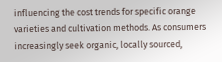influencing the cost trends for specific orange varieties and cultivation methods. As consumers increasingly seek organic, locally sourced,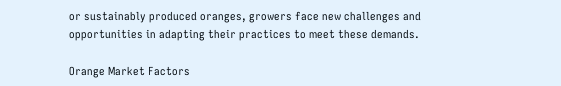or sustainably produced oranges, growers face new challenges and opportunities in adapting their practices to meet these demands.

Orange Market Factors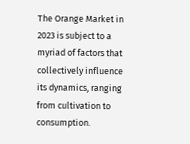The Orange Market in 2023 is subject to a myriad of factors that collectively influence its dynamics, ranging from cultivation to consumption.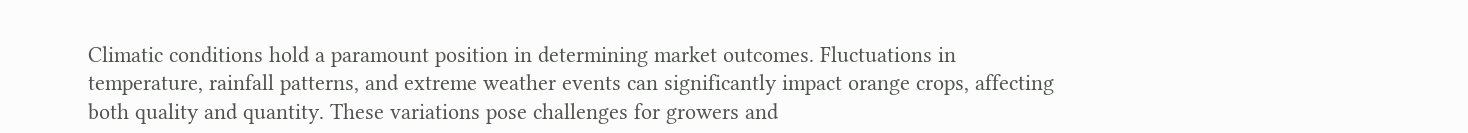Climatic conditions hold a paramount position in determining market outcomes. Fluctuations in temperature, rainfall patterns, and extreme weather events can significantly impact orange crops, affecting both quality and quantity. These variations pose challenges for growers and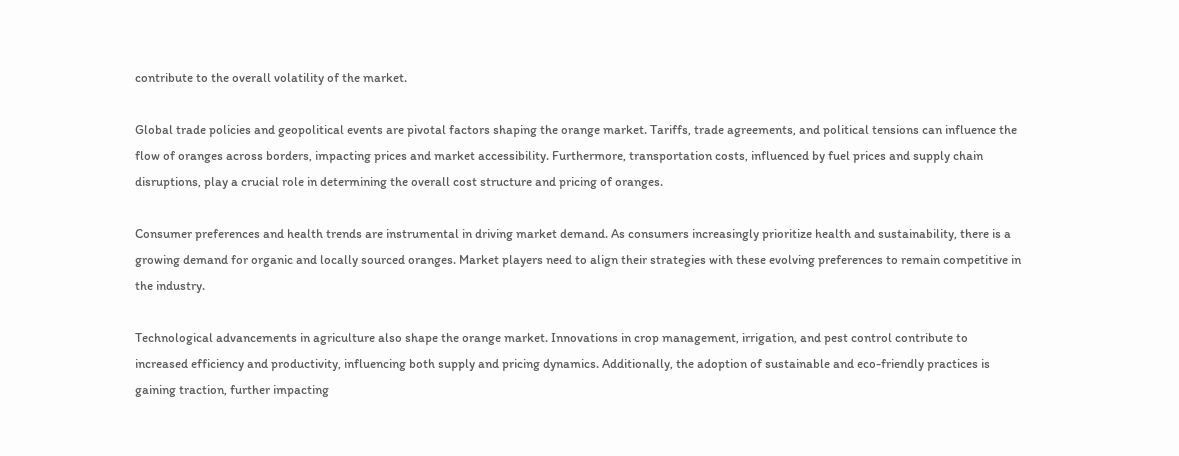contribute to the overall volatility of the market.

Global trade policies and geopolitical events are pivotal factors shaping the orange market. Tariffs, trade agreements, and political tensions can influence the flow of oranges across borders, impacting prices and market accessibility. Furthermore, transportation costs, influenced by fuel prices and supply chain disruptions, play a crucial role in determining the overall cost structure and pricing of oranges.

Consumer preferences and health trends are instrumental in driving market demand. As consumers increasingly prioritize health and sustainability, there is a growing demand for organic and locally sourced oranges. Market players need to align their strategies with these evolving preferences to remain competitive in the industry.

Technological advancements in agriculture also shape the orange market. Innovations in crop management, irrigation, and pest control contribute to increased efficiency and productivity, influencing both supply and pricing dynamics. Additionally, the adoption of sustainable and eco-friendly practices is gaining traction, further impacting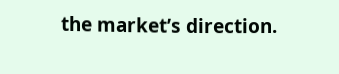the market’s direction.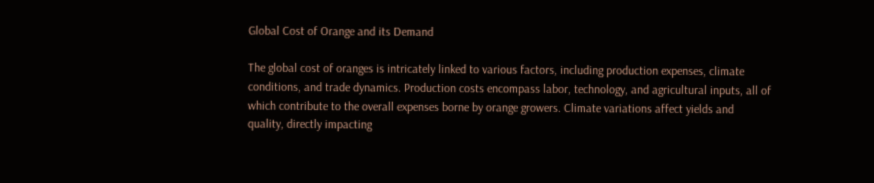Global Cost of Orange and its Demand

The global cost of oranges is intricately linked to various factors, including production expenses, climate conditions, and trade dynamics. Production costs encompass labor, technology, and agricultural inputs, all of which contribute to the overall expenses borne by orange growers. Climate variations affect yields and quality, directly impacting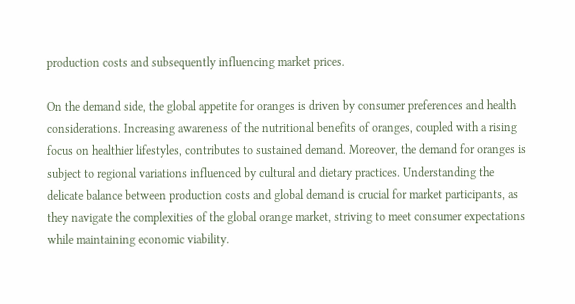production costs and subsequently influencing market prices.

On the demand side, the global appetite for oranges is driven by consumer preferences and health considerations. Increasing awareness of the nutritional benefits of oranges, coupled with a rising focus on healthier lifestyles, contributes to sustained demand. Moreover, the demand for oranges is subject to regional variations influenced by cultural and dietary practices. Understanding the delicate balance between production costs and global demand is crucial for market participants, as they navigate the complexities of the global orange market, striving to meet consumer expectations while maintaining economic viability.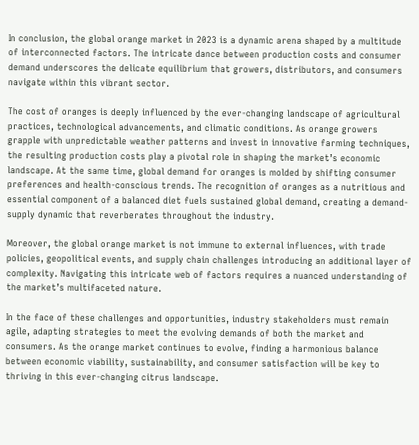In conclusion, the global orange market in 2023 is a dynamic arena shaped by a multitude of interconnected factors. The intricate dance between production costs and consumer demand underscores the delicate equilibrium that growers, distributors, and consumers navigate within this vibrant sector.

The cost of oranges is deeply influenced by the ever-changing landscape of agricultural practices, technological advancements, and climatic conditions. As orange growers grapple with unpredictable weather patterns and invest in innovative farming techniques, the resulting production costs play a pivotal role in shaping the market’s economic landscape. At the same time, global demand for oranges is molded by shifting consumer preferences and health-conscious trends. The recognition of oranges as a nutritious and essential component of a balanced diet fuels sustained global demand, creating a demand-supply dynamic that reverberates throughout the industry.

Moreover, the global orange market is not immune to external influences, with trade policies, geopolitical events, and supply chain challenges introducing an additional layer of complexity. Navigating this intricate web of factors requires a nuanced understanding of the market’s multifaceted nature.

In the face of these challenges and opportunities, industry stakeholders must remain agile, adapting strategies to meet the evolving demands of both the market and consumers. As the orange market continues to evolve, finding a harmonious balance between economic viability, sustainability, and consumer satisfaction will be key to thriving in this ever-changing citrus landscape.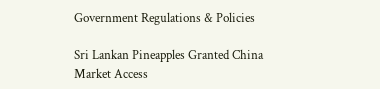Government Regulations & Policies

Sri Lankan Pineapples Granted China Market Access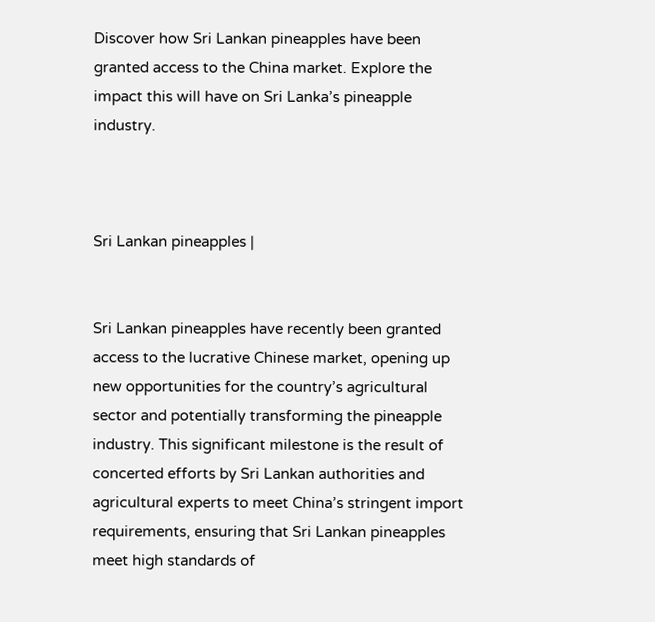Discover how Sri Lankan pineapples have been granted access to the China market. Explore the impact this will have on Sri Lanka’s pineapple industry.



Sri Lankan pineapples |


Sri Lankan pineapples have recently been granted access to the lucrative Chinese market, opening up new opportunities for the country’s agricultural sector and potentially transforming the pineapple industry. This significant milestone is the result of concerted efforts by Sri Lankan authorities and agricultural experts to meet China’s stringent import requirements, ensuring that Sri Lankan pineapples meet high standards of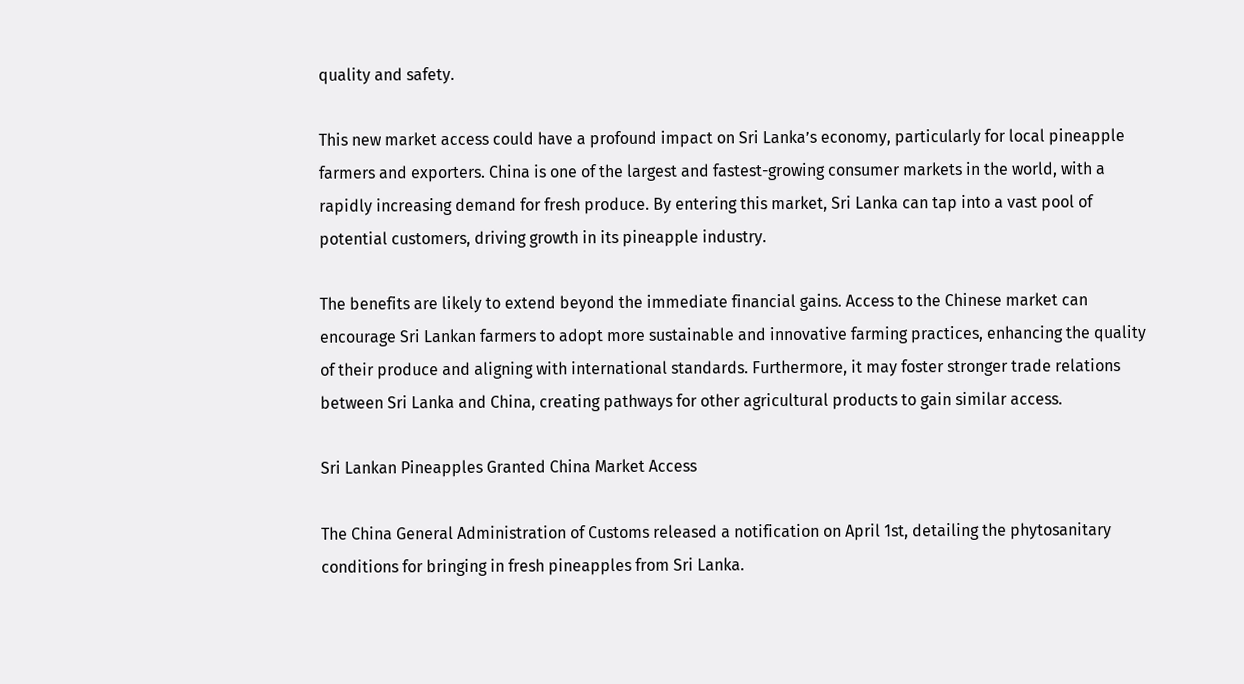quality and safety.

This new market access could have a profound impact on Sri Lanka’s economy, particularly for local pineapple farmers and exporters. China is one of the largest and fastest-growing consumer markets in the world, with a rapidly increasing demand for fresh produce. By entering this market, Sri Lanka can tap into a vast pool of potential customers, driving growth in its pineapple industry.

The benefits are likely to extend beyond the immediate financial gains. Access to the Chinese market can encourage Sri Lankan farmers to adopt more sustainable and innovative farming practices, enhancing the quality of their produce and aligning with international standards. Furthermore, it may foster stronger trade relations between Sri Lanka and China, creating pathways for other agricultural products to gain similar access.

Sri Lankan Pineapples Granted China Market Access

The China General Administration of Customs released a notification on April 1st, detailing the phytosanitary conditions for bringing in fresh pineapples from Sri Lanka.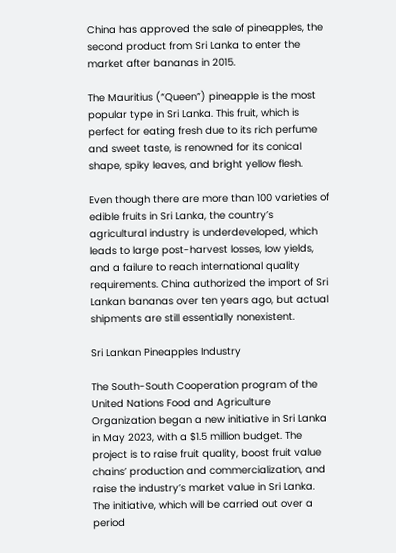China has approved the sale of pineapples, the second product from Sri Lanka to enter the market after bananas in 2015.

The Mauritius (“Queen”) pineapple is the most popular type in Sri Lanka. This fruit, which is perfect for eating fresh due to its rich perfume and sweet taste, is renowned for its conical shape, spiky leaves, and bright yellow flesh.

Even though there are more than 100 varieties of edible fruits in Sri Lanka, the country’s agricultural industry is underdeveloped, which leads to large post-harvest losses, low yields, and a failure to reach international quality requirements. China authorized the import of Sri Lankan bananas over ten years ago, but actual shipments are still essentially nonexistent.

Sri Lankan Pineapples Industry

The South-South Cooperation program of the United Nations Food and Agriculture Organization began a new initiative in Sri Lanka in May 2023, with a $1.5 million budget. The project is to raise fruit quality, boost fruit value chains’ production and commercialization, and raise the industry’s market value in Sri Lanka. The initiative, which will be carried out over a period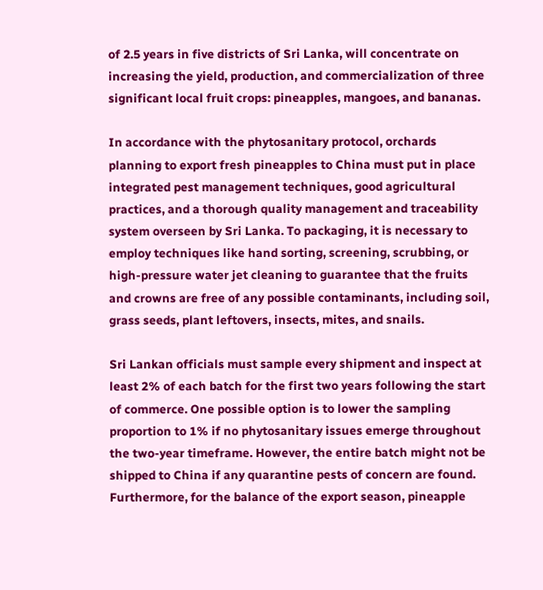of 2.5 years in five districts of Sri Lanka, will concentrate on increasing the yield, production, and commercialization of three significant local fruit crops: pineapples, mangoes, and bananas.

In accordance with the phytosanitary protocol, orchards planning to export fresh pineapples to China must put in place integrated pest management techniques, good agricultural practices, and a thorough quality management and traceability system overseen by Sri Lanka. To packaging, it is necessary to employ techniques like hand sorting, screening, scrubbing, or high-pressure water jet cleaning to guarantee that the fruits and crowns are free of any possible contaminants, including soil, grass seeds, plant leftovers, insects, mites, and snails.

Sri Lankan officials must sample every shipment and inspect at least 2% of each batch for the first two years following the start of commerce. One possible option is to lower the sampling proportion to 1% if no phytosanitary issues emerge throughout the two-year timeframe. However, the entire batch might not be shipped to China if any quarantine pests of concern are found. Furthermore, for the balance of the export season, pineapple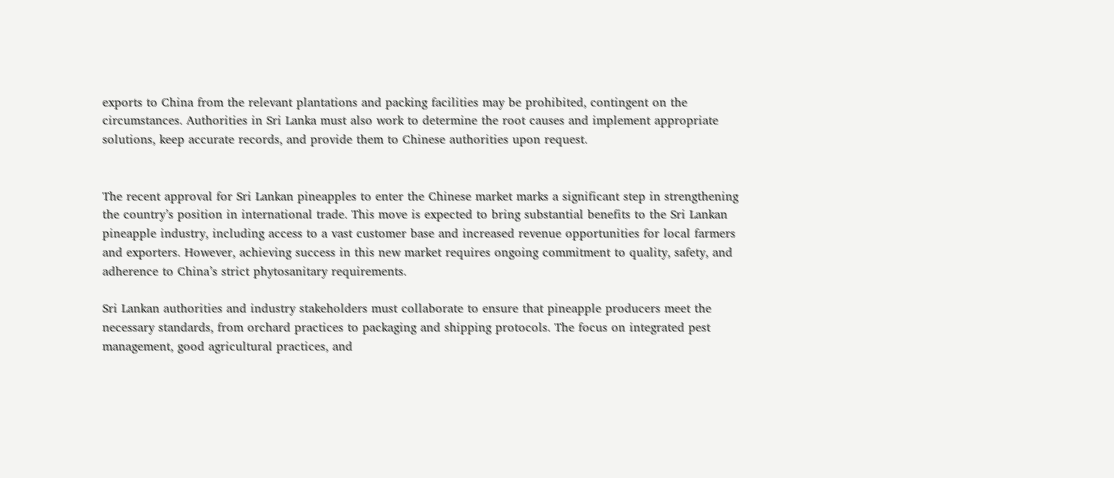exports to China from the relevant plantations and packing facilities may be prohibited, contingent on the circumstances. Authorities in Sri Lanka must also work to determine the root causes and implement appropriate solutions, keep accurate records, and provide them to Chinese authorities upon request.


The recent approval for Sri Lankan pineapples to enter the Chinese market marks a significant step in strengthening the country’s position in international trade. This move is expected to bring substantial benefits to the Sri Lankan pineapple industry, including access to a vast customer base and increased revenue opportunities for local farmers and exporters. However, achieving success in this new market requires ongoing commitment to quality, safety, and adherence to China’s strict phytosanitary requirements.

Sri Lankan authorities and industry stakeholders must collaborate to ensure that pineapple producers meet the necessary standards, from orchard practices to packaging and shipping protocols. The focus on integrated pest management, good agricultural practices, and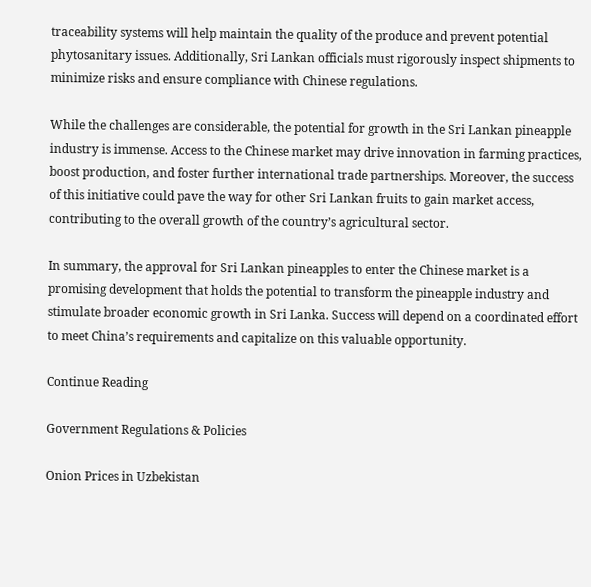traceability systems will help maintain the quality of the produce and prevent potential phytosanitary issues. Additionally, Sri Lankan officials must rigorously inspect shipments to minimize risks and ensure compliance with Chinese regulations.

While the challenges are considerable, the potential for growth in the Sri Lankan pineapple industry is immense. Access to the Chinese market may drive innovation in farming practices, boost production, and foster further international trade partnerships. Moreover, the success of this initiative could pave the way for other Sri Lankan fruits to gain market access, contributing to the overall growth of the country’s agricultural sector.

In summary, the approval for Sri Lankan pineapples to enter the Chinese market is a promising development that holds the potential to transform the pineapple industry and stimulate broader economic growth in Sri Lanka. Success will depend on a coordinated effort to meet China’s requirements and capitalize on this valuable opportunity.

Continue Reading

Government Regulations & Policies

Onion Prices in Uzbekistan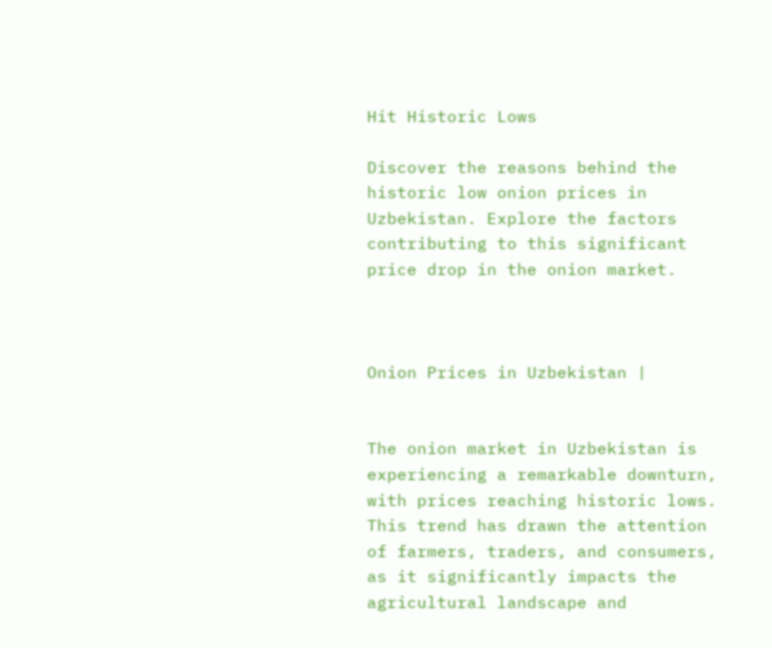Hit Historic Lows

Discover the reasons behind the historic low onion prices in Uzbekistan. Explore the factors contributing to this significant price drop in the onion market.



Onion Prices in Uzbekistan |


The onion market in Uzbekistan is experiencing a remarkable downturn, with prices reaching historic lows. This trend has drawn the attention of farmers, traders, and consumers, as it significantly impacts the agricultural landscape and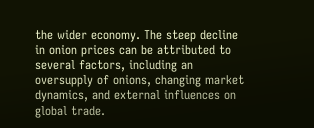the wider economy. The steep decline in onion prices can be attributed to several factors, including an oversupply of onions, changing market dynamics, and external influences on global trade.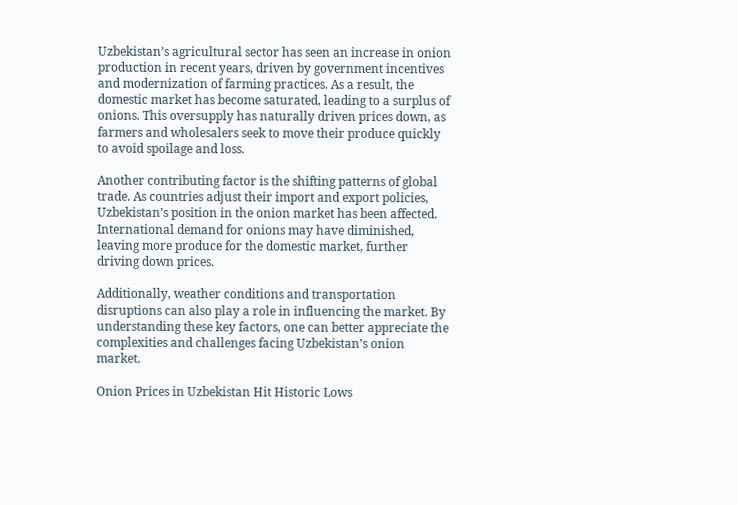Uzbekistan’s agricultural sector has seen an increase in onion production in recent years, driven by government incentives and modernization of farming practices. As a result, the domestic market has become saturated, leading to a surplus of onions. This oversupply has naturally driven prices down, as farmers and wholesalers seek to move their produce quickly to avoid spoilage and loss.

Another contributing factor is the shifting patterns of global trade. As countries adjust their import and export policies, Uzbekistan’s position in the onion market has been affected. International demand for onions may have diminished, leaving more produce for the domestic market, further driving down prices.

Additionally, weather conditions and transportation disruptions can also play a role in influencing the market. By understanding these key factors, one can better appreciate the complexities and challenges facing Uzbekistan’s onion market.

Onion Prices in Uzbekistan Hit Historic Lows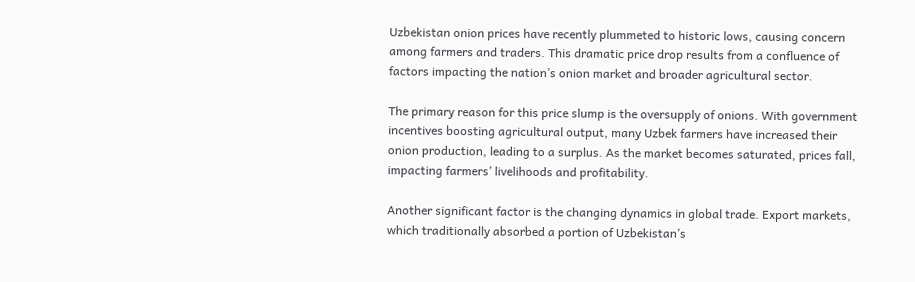Uzbekistan onion prices have recently plummeted to historic lows, causing concern among farmers and traders. This dramatic price drop results from a confluence of factors impacting the nation’s onion market and broader agricultural sector.

The primary reason for this price slump is the oversupply of onions. With government incentives boosting agricultural output, many Uzbek farmers have increased their onion production, leading to a surplus. As the market becomes saturated, prices fall, impacting farmers’ livelihoods and profitability.

Another significant factor is the changing dynamics in global trade. Export markets, which traditionally absorbed a portion of Uzbekistan’s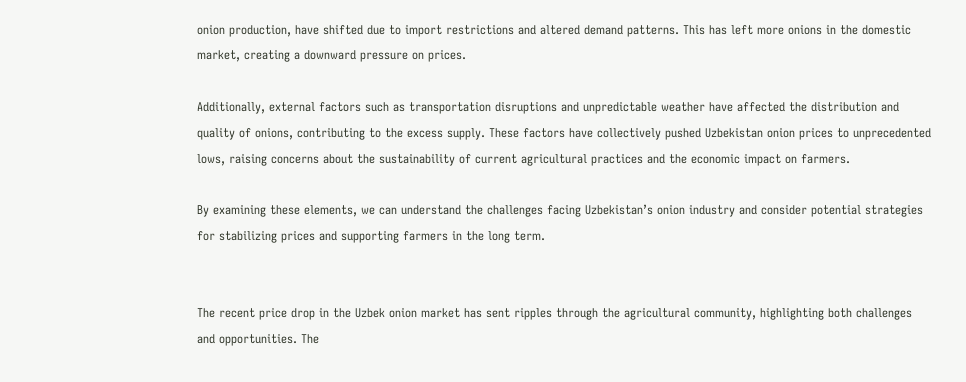onion production, have shifted due to import restrictions and altered demand patterns. This has left more onions in the domestic market, creating a downward pressure on prices.

Additionally, external factors such as transportation disruptions and unpredictable weather have affected the distribution and quality of onions, contributing to the excess supply. These factors have collectively pushed Uzbekistan onion prices to unprecedented lows, raising concerns about the sustainability of current agricultural practices and the economic impact on farmers.

By examining these elements, we can understand the challenges facing Uzbekistan’s onion industry and consider potential strategies for stabilizing prices and supporting farmers in the long term.


The recent price drop in the Uzbek onion market has sent ripples through the agricultural community, highlighting both challenges and opportunities. The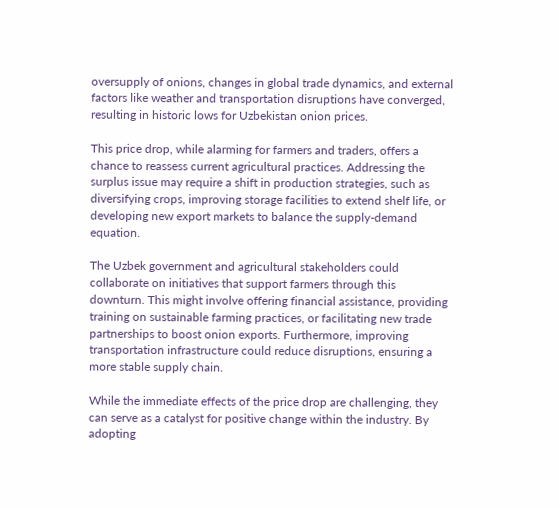oversupply of onions, changes in global trade dynamics, and external factors like weather and transportation disruptions have converged, resulting in historic lows for Uzbekistan onion prices.

This price drop, while alarming for farmers and traders, offers a chance to reassess current agricultural practices. Addressing the surplus issue may require a shift in production strategies, such as diversifying crops, improving storage facilities to extend shelf life, or developing new export markets to balance the supply-demand equation.

The Uzbek government and agricultural stakeholders could collaborate on initiatives that support farmers through this downturn. This might involve offering financial assistance, providing training on sustainable farming practices, or facilitating new trade partnerships to boost onion exports. Furthermore, improving transportation infrastructure could reduce disruptions, ensuring a more stable supply chain.

While the immediate effects of the price drop are challenging, they can serve as a catalyst for positive change within the industry. By adopting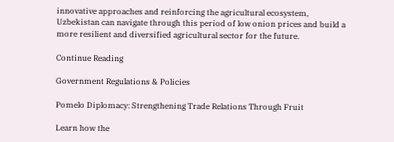innovative approaches and reinforcing the agricultural ecosystem, Uzbekistan can navigate through this period of low onion prices and build a more resilient and diversified agricultural sector for the future.

Continue Reading

Government Regulations & Policies

Pomelo Diplomacy: Strengthening Trade Relations Through Fruit

Learn how the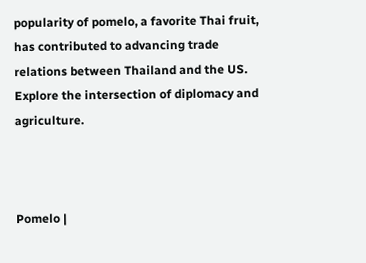popularity of pomelo, a favorite Thai fruit, has contributed to advancing trade relations between Thailand and the US. Explore the intersection of diplomacy and agriculture.



Pomelo |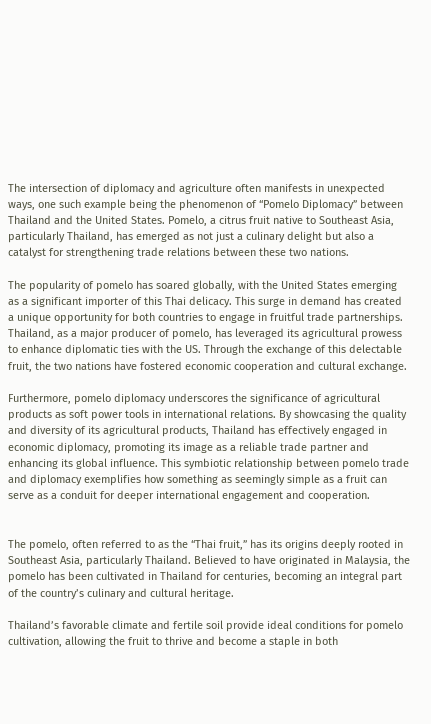The intersection of diplomacy and agriculture often manifests in unexpected ways, one such example being the phenomenon of “Pomelo Diplomacy” between Thailand and the United States. Pomelo, a citrus fruit native to Southeast Asia, particularly Thailand, has emerged as not just a culinary delight but also a catalyst for strengthening trade relations between these two nations.

The popularity of pomelo has soared globally, with the United States emerging as a significant importer of this Thai delicacy. This surge in demand has created a unique opportunity for both countries to engage in fruitful trade partnerships. Thailand, as a major producer of pomelo, has leveraged its agricultural prowess to enhance diplomatic ties with the US. Through the exchange of this delectable fruit, the two nations have fostered economic cooperation and cultural exchange.

Furthermore, pomelo diplomacy underscores the significance of agricultural products as soft power tools in international relations. By showcasing the quality and diversity of its agricultural products, Thailand has effectively engaged in economic diplomacy, promoting its image as a reliable trade partner and enhancing its global influence. This symbiotic relationship between pomelo trade and diplomacy exemplifies how something as seemingly simple as a fruit can serve as a conduit for deeper international engagement and cooperation.


The pomelo, often referred to as the “Thai fruit,” has its origins deeply rooted in Southeast Asia, particularly Thailand. Believed to have originated in Malaysia, the pomelo has been cultivated in Thailand for centuries, becoming an integral part of the country’s culinary and cultural heritage.

Thailand’s favorable climate and fertile soil provide ideal conditions for pomelo cultivation, allowing the fruit to thrive and become a staple in both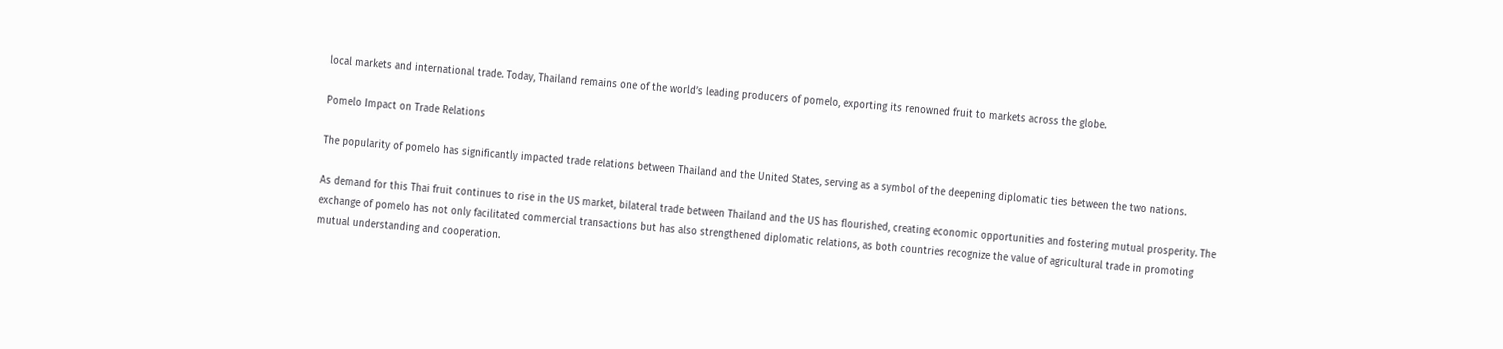local markets and international trade. Today, Thailand remains one of the world’s leading producers of pomelo, exporting its renowned fruit to markets across the globe.

Pomelo Impact on Trade Relations

The popularity of pomelo has significantly impacted trade relations between Thailand and the United States, serving as a symbol of the deepening diplomatic ties between the two nations.

As demand for this Thai fruit continues to rise in the US market, bilateral trade between Thailand and the US has flourished, creating economic opportunities and fostering mutual prosperity. The exchange of pomelo has not only facilitated commercial transactions but has also strengthened diplomatic relations, as both countries recognize the value of agricultural trade in promoting mutual understanding and cooperation.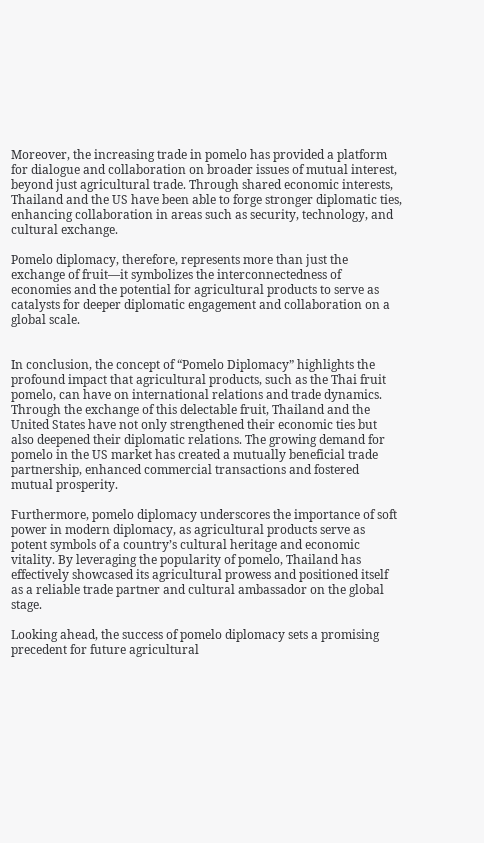Moreover, the increasing trade in pomelo has provided a platform for dialogue and collaboration on broader issues of mutual interest, beyond just agricultural trade. Through shared economic interests, Thailand and the US have been able to forge stronger diplomatic ties, enhancing collaboration in areas such as security, technology, and cultural exchange.

Pomelo diplomacy, therefore, represents more than just the exchange of fruit—it symbolizes the interconnectedness of economies and the potential for agricultural products to serve as catalysts for deeper diplomatic engagement and collaboration on a global scale.


In conclusion, the concept of “Pomelo Diplomacy” highlights the profound impact that agricultural products, such as the Thai fruit pomelo, can have on international relations and trade dynamics. Through the exchange of this delectable fruit, Thailand and the United States have not only strengthened their economic ties but also deepened their diplomatic relations. The growing demand for pomelo in the US market has created a mutually beneficial trade partnership, enhanced commercial transactions and fostered mutual prosperity.

Furthermore, pomelo diplomacy underscores the importance of soft power in modern diplomacy, as agricultural products serve as potent symbols of a country’s cultural heritage and economic vitality. By leveraging the popularity of pomelo, Thailand has effectively showcased its agricultural prowess and positioned itself as a reliable trade partner and cultural ambassador on the global stage.

Looking ahead, the success of pomelo diplomacy sets a promising precedent for future agricultural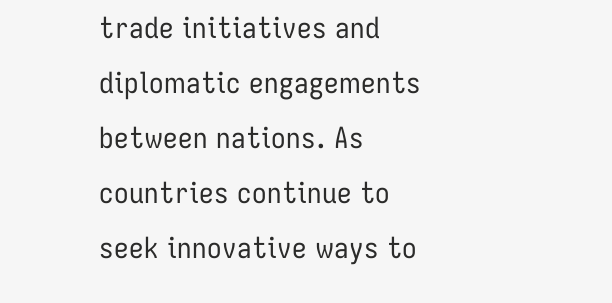trade initiatives and diplomatic engagements between nations. As countries continue to seek innovative ways to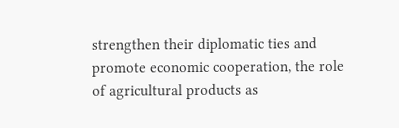strengthen their diplomatic ties and promote economic cooperation, the role of agricultural products as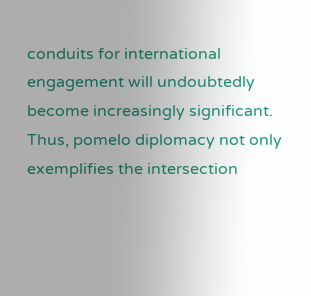conduits for international engagement will undoubtedly become increasingly significant. Thus, pomelo diplomacy not only exemplifies the intersection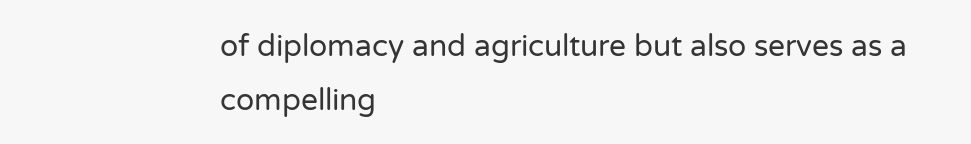of diplomacy and agriculture but also serves as a compelling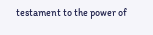testament to the power of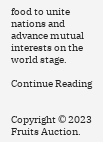food to unite nations and advance mutual interests on the world stage.

Continue Reading


Copyright © 2023 Fruits Auction.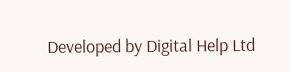Developed by Digital Help Ltd